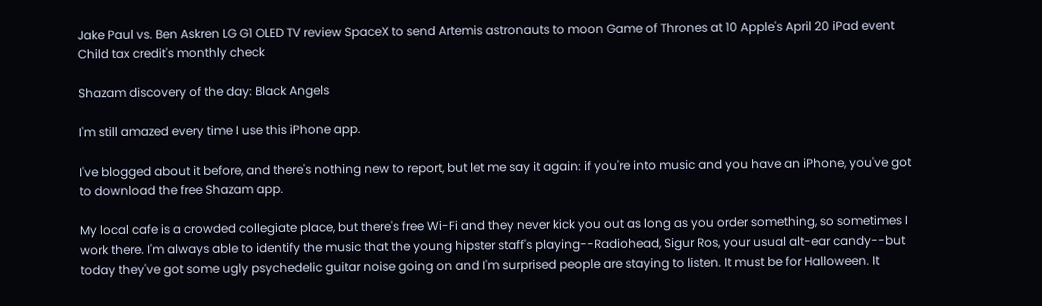Jake Paul vs. Ben Askren LG G1 OLED TV review SpaceX to send Artemis astronauts to moon Game of Thrones at 10 Apple's April 20 iPad event Child tax credit's monthly check

Shazam discovery of the day: Black Angels

I'm still amazed every time I use this iPhone app.

I've blogged about it before, and there's nothing new to report, but let me say it again: if you're into music and you have an iPhone, you've got to download the free Shazam app.

My local cafe is a crowded collegiate place, but there's free Wi-Fi and they never kick you out as long as you order something, so sometimes I work there. I'm always able to identify the music that the young hipster staff's playing--Radiohead, Sigur Ros, your usual alt-ear candy--but today they've got some ugly psychedelic guitar noise going on and I'm surprised people are staying to listen. It must be for Halloween. It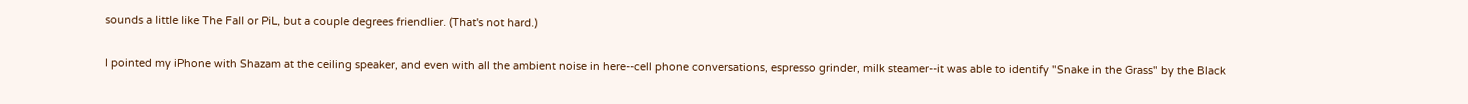sounds a little like The Fall or PiL, but a couple degrees friendlier. (That's not hard.)

I pointed my iPhone with Shazam at the ceiling speaker, and even with all the ambient noise in here--cell phone conversations, espresso grinder, milk steamer--it was able to identify "Snake in the Grass" by the Black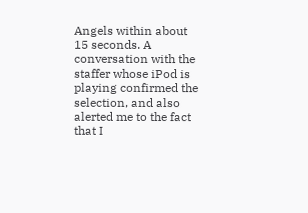Angels within about 15 seconds. A conversation with the staffer whose iPod is playing confirmed the selection, and also alerted me to the fact that I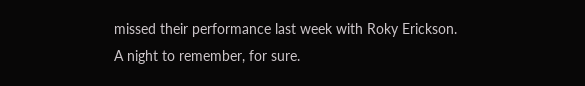missed their performance last week with Roky Erickson. A night to remember, for sure.